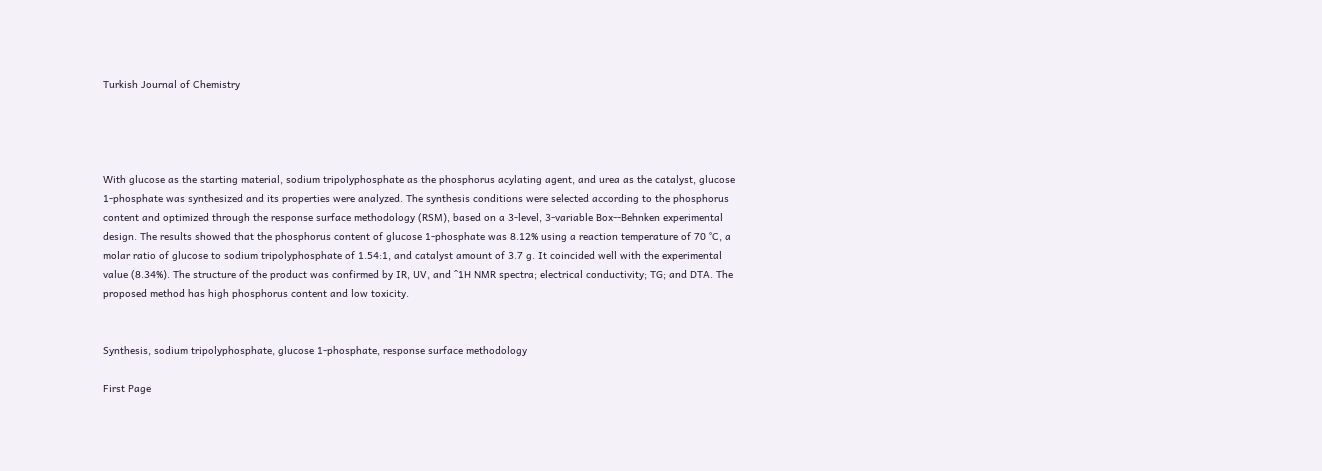Turkish Journal of Chemistry




With glucose as the starting material, sodium tripolyphosphate as the phosphorus acylating agent, and urea as the catalyst, glucose 1-phosphate was synthesized and its properties were analyzed. The synthesis conditions were selected according to the phosphorus content and optimized through the response surface methodology (RSM), based on a 3-level, 3-variable Box--Behnken experimental design. The results showed that the phosphorus content of glucose 1-phosphate was 8.12% using a reaction temperature of 70 °C, a molar ratio of glucose to sodium tripolyphosphate of 1.54:1, and catalyst amount of 3.7 g. It coincided well with the experimental value (8.34%). The structure of the product was confirmed by IR, UV, and ^1H NMR spectra; electrical conductivity; TG; and DTA. The proposed method has high phosphorus content and low toxicity.


Synthesis, sodium tripolyphosphate, glucose 1-phosphate, response surface methodology

First Page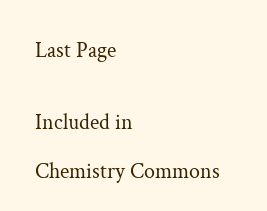Last Page


Included in

Chemistry Commons